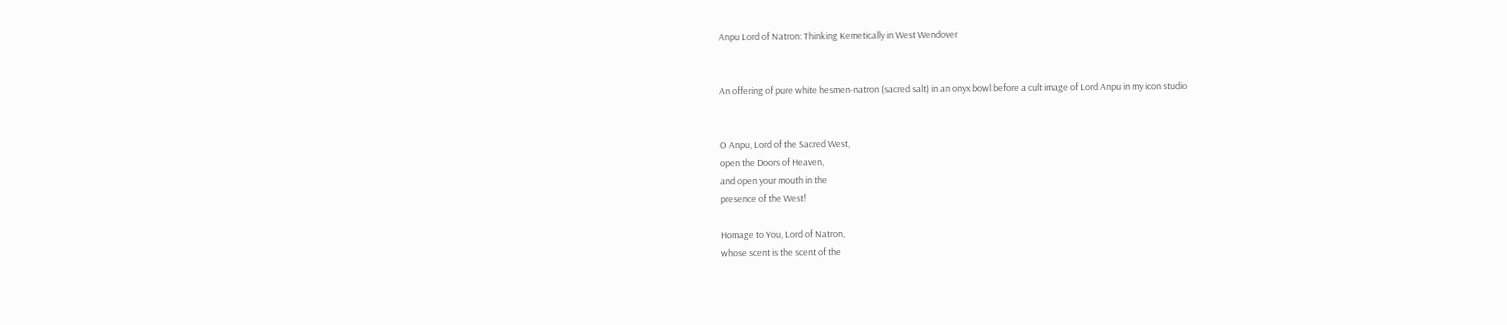Anpu Lord of Natron: Thinking Kemetically in West Wendover


An offering of pure white hesmen-natron (sacred salt) in an onyx bowl before a cult image of Lord Anpu in my icon studio


O Anpu, Lord of the Sacred West,
open the Doors of Heaven,
and open your mouth in the
presence of the West!

Homage to You, Lord of Natron,
whose scent is the scent of the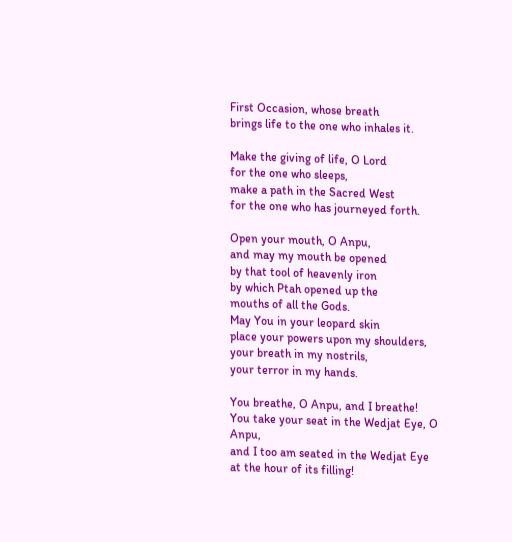First Occasion, whose breath
brings life to the one who inhales it.

Make the giving of life, O Lord
for the one who sleeps,
make a path in the Sacred West
for the one who has journeyed forth.

Open your mouth, O Anpu,
and may my mouth be opened
by that tool of heavenly iron
by which Ptah opened up the
mouths of all the Gods.
May You in your leopard skin
place your powers upon my shoulders,
your breath in my nostrils,
your terror in my hands.

You breathe, O Anpu, and I breathe!
You take your seat in the Wedjat Eye, O Anpu,
and I too am seated in the Wedjat Eye
at the hour of its filling!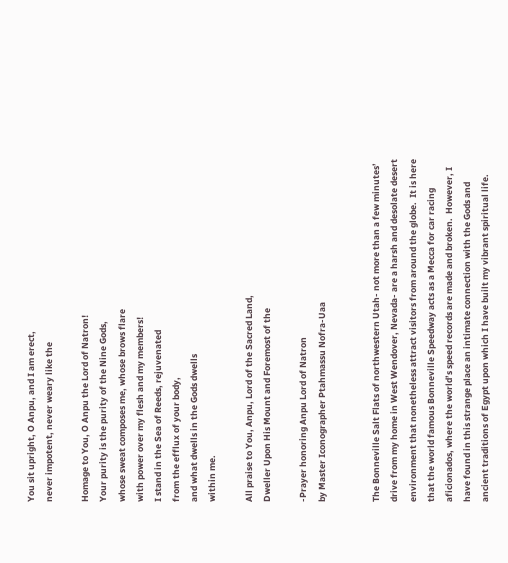You sit upright, O Anpu, and I am erect,
never impotent, never weary like the

Homage to You, O Anpu the Lord of Natron!
Your purity is the purity of the Nine Gods,
whose sweat composes me, whose brows flare
with power over my flesh and my members!
I stand in the Sea of Reeds, rejuvenated
from the efflux of your body,
and what dwells in the Gods dwells
within me.

All praise to You, Anpu, Lord of the Sacred Land,
Dweller Upon His Mount and Foremost of the

-Prayer honoring Anpu Lord of Natron
by Master Iconographer Ptahmassu Nofra-Uaa


The Bonneville Salt Flats of northwestern Utah- not more than a few minutes’ drive from my home in West Wendover, Nevada- are a harsh and desolate desert environment that nonetheless attract visitors from around the globe.  It is here that the world famous Bonneville Speedway acts as a Mecca for car racing aficionados, where the world’s speed records are made and broken.  However, I have found in this strange place an intimate connection with the Gods and ancient traditions of Egypt upon which I have built my vibrant spiritual life.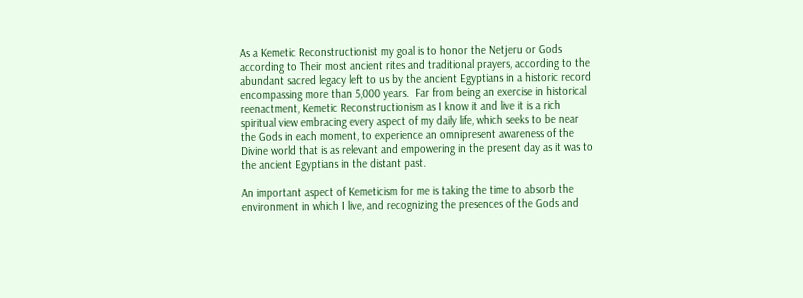As a Kemetic Reconstructionist my goal is to honor the Netjeru or Gods according to Their most ancient rites and traditional prayers, according to the abundant sacred legacy left to us by the ancient Egyptians in a historic record encompassing more than 5,000 years.  Far from being an exercise in historical reenactment, Kemetic Reconstructionism as I know it and live it is a rich spiritual view embracing every aspect of my daily life, which seeks to be near the Gods in each moment, to experience an omnipresent awareness of the Divine world that is as relevant and empowering in the present day as it was to the ancient Egyptians in the distant past.

An important aspect of Kemeticism for me is taking the time to absorb the environment in which I live, and recognizing the presences of the Gods and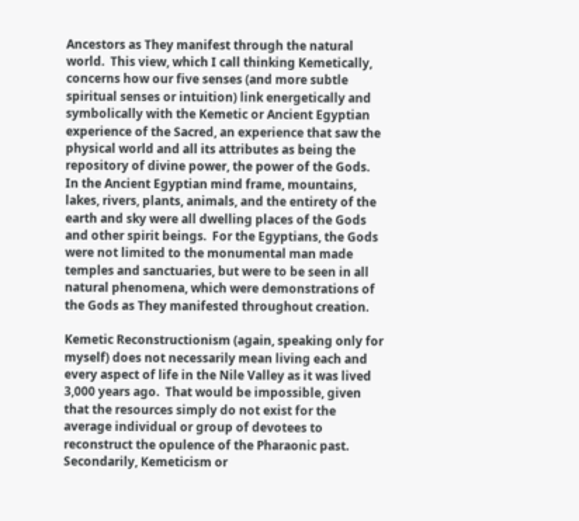Ancestors as They manifest through the natural world.  This view, which I call thinking Kemetically, concerns how our five senses (and more subtle spiritual senses or intuition) link energetically and symbolically with the Kemetic or Ancient Egyptian experience of the Sacred, an experience that saw the physical world and all its attributes as being the repository of divine power, the power of the Gods.  In the Ancient Egyptian mind frame, mountains, lakes, rivers, plants, animals, and the entirety of the earth and sky were all dwelling places of the Gods and other spirit beings.  For the Egyptians, the Gods were not limited to the monumental man made temples and sanctuaries, but were to be seen in all natural phenomena, which were demonstrations of the Gods as They manifested throughout creation.

Kemetic Reconstructionism (again, speaking only for myself) does not necessarily mean living each and every aspect of life in the Nile Valley as it was lived 3,000 years ago.  That would be impossible, given that the resources simply do not exist for the average individual or group of devotees to reconstruct the opulence of the Pharaonic past.  Secondarily, Kemeticism or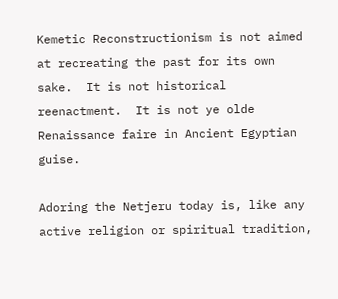Kemetic Reconstructionism is not aimed at recreating the past for its own sake.  It is not historical reenactment.  It is not ye olde Renaissance faire in Ancient Egyptian guise.

Adoring the Netjeru today is, like any active religion or spiritual tradition,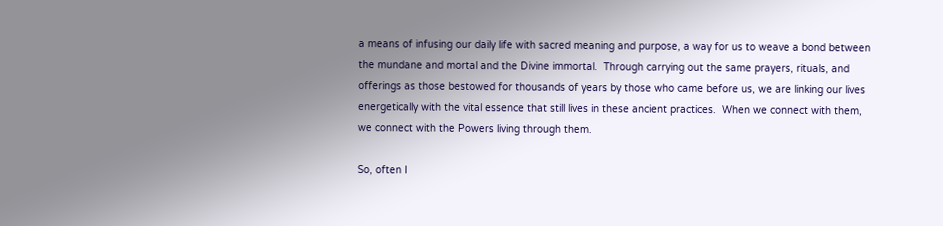a means of infusing our daily life with sacred meaning and purpose, a way for us to weave a bond between the mundane and mortal and the Divine immortal.  Through carrying out the same prayers, rituals, and offerings as those bestowed for thousands of years by those who came before us, we are linking our lives energetically with the vital essence that still lives in these ancient practices.  When we connect with them, we connect with the Powers living through them.

So, often I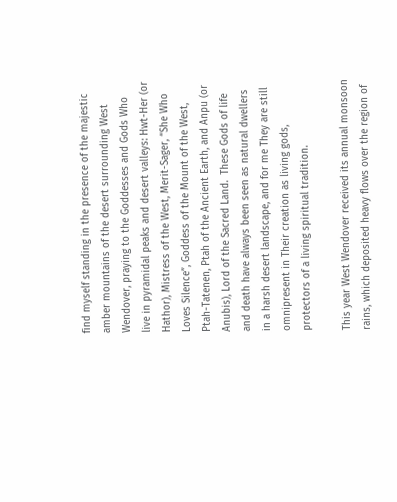find myself standing in the presence of the majestic amber mountains of the desert surrounding West Wendover, praying to the Goddesses and Gods Who live in pyramidal peaks and desert valleys: Hwt-Her (or Hathor), Mistress of the West, Merit-Sager, “She Who Loves Silence”, Goddess of the Mount of the West, Ptah-Tatenen, Ptah of the Ancient Earth, and Anpu (or Anubis), Lord of the Sacred Land.  These Gods of life and death have always been seen as natural dwellers in a harsh desert landscape, and for me They are still omnipresent in Their creation as living gods, protectors of a living spiritual tradition.

This year West Wendover received its annual monsoon rains, which deposited heavy flows over the region of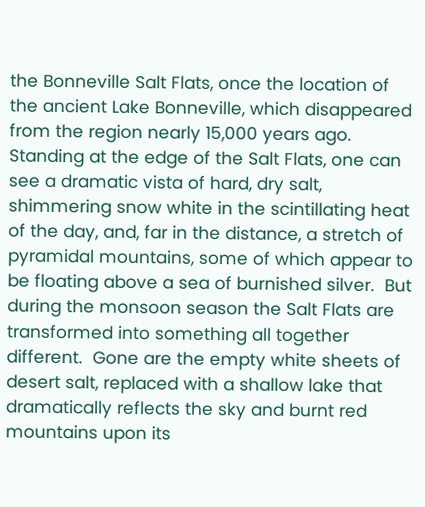the Bonneville Salt Flats, once the location of the ancient Lake Bonneville, which disappeared from the region nearly 15,000 years ago.  Standing at the edge of the Salt Flats, one can see a dramatic vista of hard, dry salt, shimmering snow white in the scintillating heat of the day, and, far in the distance, a stretch of pyramidal mountains, some of which appear to be floating above a sea of burnished silver.  But during the monsoon season the Salt Flats are transformed into something all together different.  Gone are the empty white sheets of desert salt, replaced with a shallow lake that dramatically reflects the sky and burnt red mountains upon its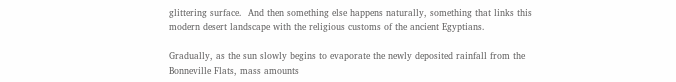glittering surface.  And then something else happens naturally, something that links this modern desert landscape with the religious customs of the ancient Egyptians.

Gradually, as the sun slowly begins to evaporate the newly deposited rainfall from the Bonneville Flats, mass amounts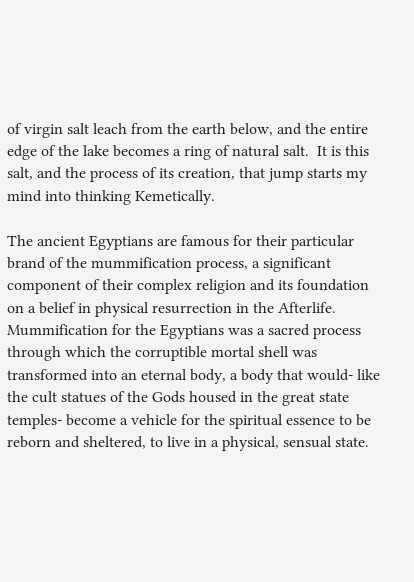of virgin salt leach from the earth below, and the entire edge of the lake becomes a ring of natural salt.  It is this salt, and the process of its creation, that jump starts my mind into thinking Kemetically.

The ancient Egyptians are famous for their particular brand of the mummification process, a significant component of their complex religion and its foundation on a belief in physical resurrection in the Afterlife. Mummification for the Egyptians was a sacred process through which the corruptible mortal shell was transformed into an eternal body, a body that would- like the cult statues of the Gods housed in the great state temples- become a vehicle for the spiritual essence to be reborn and sheltered, to live in a physical, sensual state.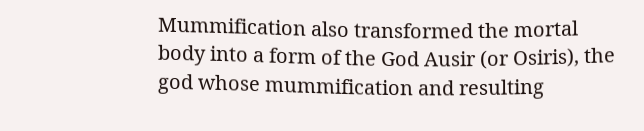Mummification also transformed the mortal body into a form of the God Ausir (or Osiris), the god whose mummification and resulting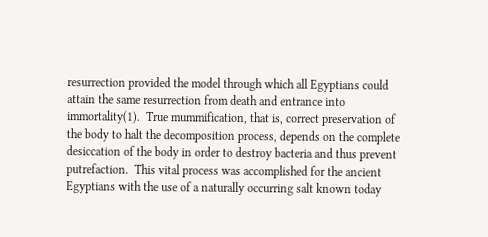resurrection provided the model through which all Egyptians could attain the same resurrection from death and entrance into immortality(1).  True mummification, that is, correct preservation of the body to halt the decomposition process, depends on the complete desiccation of the body in order to destroy bacteria and thus prevent putrefaction.  This vital process was accomplished for the ancient Egyptians with the use of a naturally occurring salt known today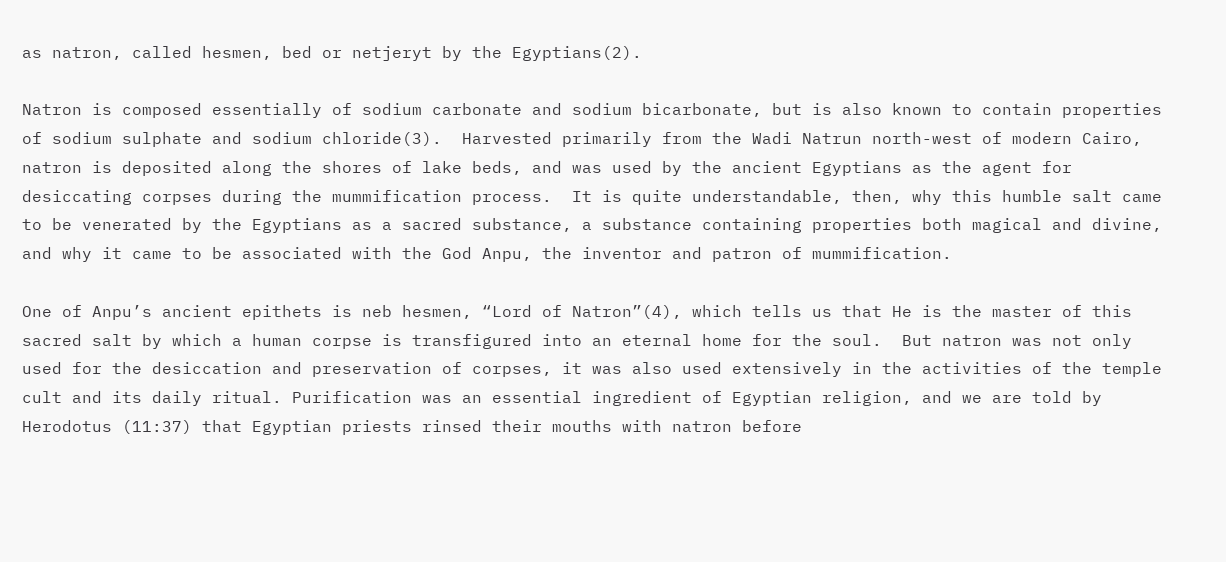as natron, called hesmen, bed or netjeryt by the Egyptians(2).

Natron is composed essentially of sodium carbonate and sodium bicarbonate, but is also known to contain properties of sodium sulphate and sodium chloride(3).  Harvested primarily from the Wadi Natrun north-west of modern Cairo, natron is deposited along the shores of lake beds, and was used by the ancient Egyptians as the agent for desiccating corpses during the mummification process.  It is quite understandable, then, why this humble salt came to be venerated by the Egyptians as a sacred substance, a substance containing properties both magical and divine, and why it came to be associated with the God Anpu, the inventor and patron of mummification.

One of Anpu’s ancient epithets is neb hesmen, “Lord of Natron”(4), which tells us that He is the master of this sacred salt by which a human corpse is transfigured into an eternal home for the soul.  But natron was not only used for the desiccation and preservation of corpses, it was also used extensively in the activities of the temple cult and its daily ritual. Purification was an essential ingredient of Egyptian religion, and we are told by Herodotus (11:37) that Egyptian priests rinsed their mouths with natron before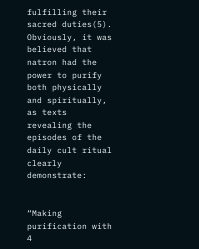fulfilling their sacred duties(5).  Obviously, it was believed that natron had the power to purify both physically and spiritually, as texts revealing the episodes of the daily cult ritual clearly demonstrate:


“Making purification with 4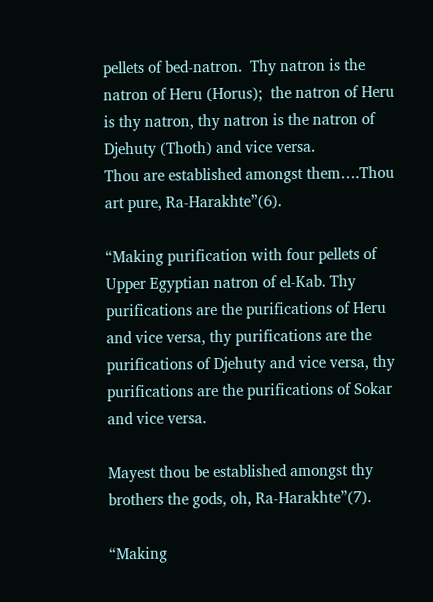pellets of bed-natron.  Thy natron is the natron of Heru (Horus);  the natron of Heru is thy natron, thy natron is the natron of Djehuty (Thoth) and vice versa.
Thou are established amongst them….Thou art pure, Ra-Harakhte”(6).

“Making purification with four pellets of Upper Egyptian natron of el-Kab. Thy purifications are the purifications of Heru and vice versa, thy purifications are the purifications of Djehuty and vice versa, thy purifications are the purifications of Sokar and vice versa.

Mayest thou be established amongst thy brothers the gods, oh, Ra-Harakhte”(7).

“Making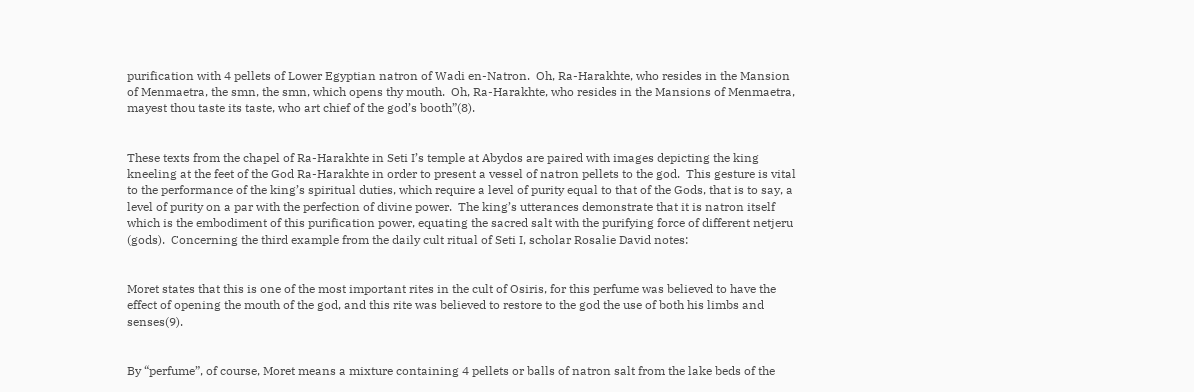purification with 4 pellets of Lower Egyptian natron of Wadi en-Natron.  Oh, Ra-Harakhte, who resides in the Mansion of Menmaetra, the smn, the smn, which opens thy mouth.  Oh, Ra-Harakhte, who resides in the Mansions of Menmaetra, mayest thou taste its taste, who art chief of the god’s booth”(8).


These texts from the chapel of Ra-Harakhte in Seti I’s temple at Abydos are paired with images depicting the king kneeling at the feet of the God Ra-Harakhte in order to present a vessel of natron pellets to the god.  This gesture is vital to the performance of the king’s spiritual duties, which require a level of purity equal to that of the Gods, that is to say, a level of purity on a par with the perfection of divine power.  The king’s utterances demonstrate that it is natron itself which is the embodiment of this purification power, equating the sacred salt with the purifying force of different netjeru (gods).  Concerning the third example from the daily cult ritual of Seti I, scholar Rosalie David notes:


Moret states that this is one of the most important rites in the cult of Osiris, for this perfume was believed to have the effect of opening the mouth of the god, and this rite was believed to restore to the god the use of both his limbs and senses(9).


By “perfume”, of course, Moret means a mixture containing 4 pellets or balls of natron salt from the lake beds of the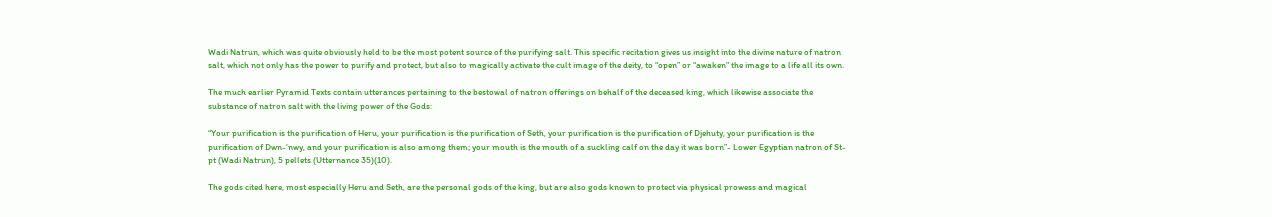Wadi Natrun, which was quite obviously held to be the most potent source of the purifying salt. This specific recitation gives us insight into the divine nature of natron salt, which not only has the power to purify and protect, but also to magically activate the cult image of the deity, to “open” or “awaken” the image to a life all its own.

The much earlier Pyramid Texts contain utterances pertaining to the bestowal of natron offerings on behalf of the deceased king, which likewise associate the substance of natron salt with the living power of the Gods:

“Your purification is the purification of Heru, your purification is the purification of Seth, your purification is the purification of Djehuty, your purification is the purification of Dwn-‘nwy, and your purification is also among them; your mouth is the mouth of a suckling calf on the day it was born”- Lower Egyptian natron of St-pt (Wadi Natrun), 5 pellets (Utternance 35)(10).

The gods cited here, most especially Heru and Seth, are the personal gods of the king, but are also gods known to protect via physical prowess and magical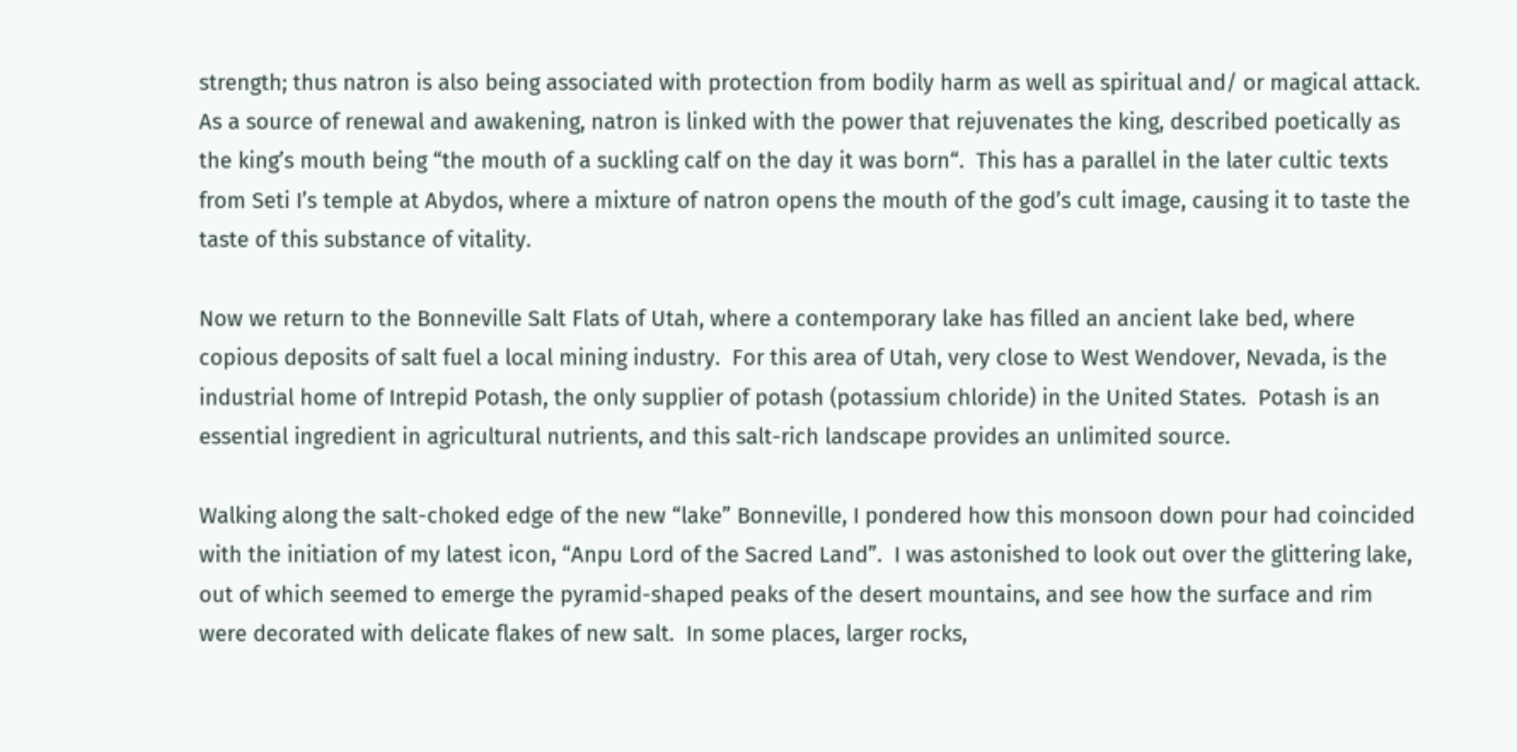strength; thus natron is also being associated with protection from bodily harm as well as spiritual and/ or magical attack. As a source of renewal and awakening, natron is linked with the power that rejuvenates the king, described poetically as the king’s mouth being “the mouth of a suckling calf on the day it was born“.  This has a parallel in the later cultic texts from Seti I’s temple at Abydos, where a mixture of natron opens the mouth of the god’s cult image, causing it to taste the taste of this substance of vitality.

Now we return to the Bonneville Salt Flats of Utah, where a contemporary lake has filled an ancient lake bed, where copious deposits of salt fuel a local mining industry.  For this area of Utah, very close to West Wendover, Nevada, is the industrial home of Intrepid Potash, the only supplier of potash (potassium chloride) in the United States.  Potash is an essential ingredient in agricultural nutrients, and this salt-rich landscape provides an unlimited source.

Walking along the salt-choked edge of the new “lake” Bonneville, I pondered how this monsoon down pour had coincided with the initiation of my latest icon, “Anpu Lord of the Sacred Land”.  I was astonished to look out over the glittering lake, out of which seemed to emerge the pyramid-shaped peaks of the desert mountains, and see how the surface and rim were decorated with delicate flakes of new salt.  In some places, larger rocks,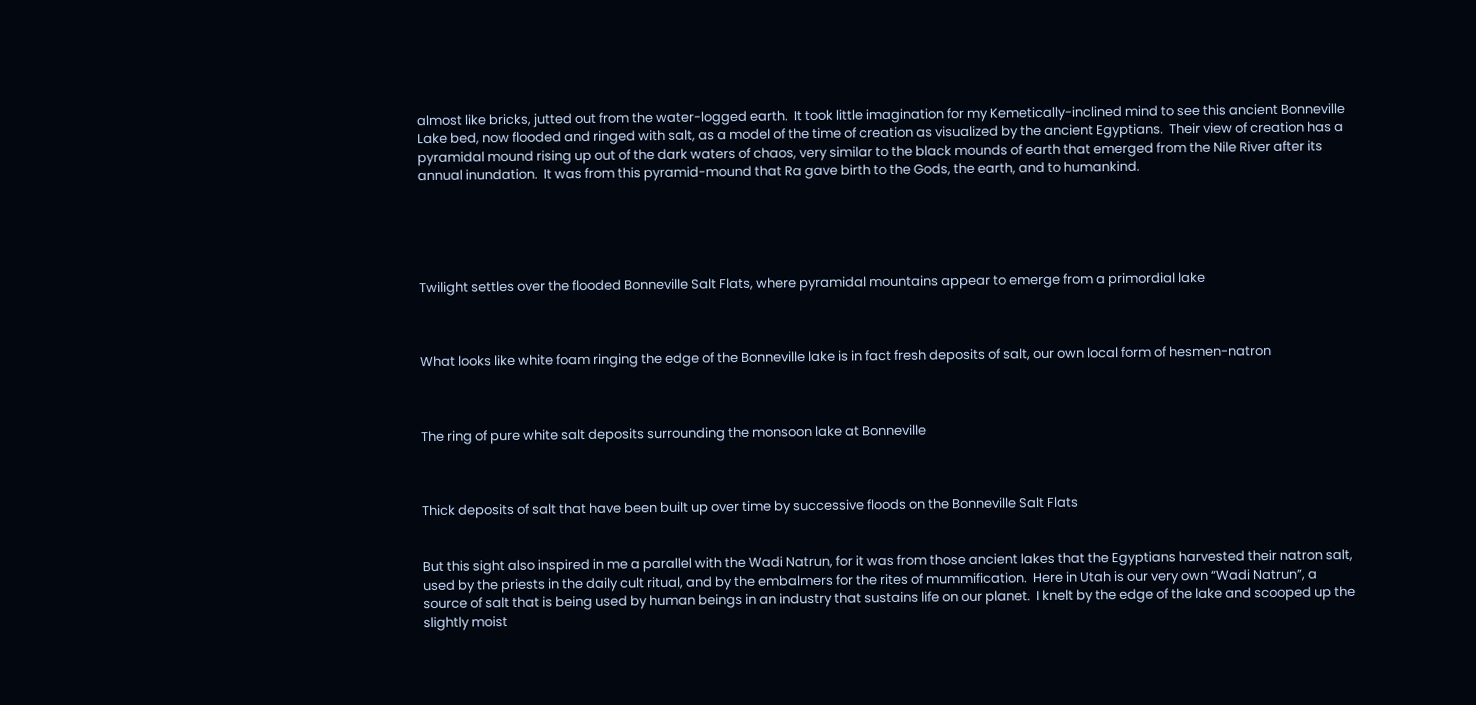almost like bricks, jutted out from the water-logged earth.  It took little imagination for my Kemetically-inclined mind to see this ancient Bonneville Lake bed, now flooded and ringed with salt, as a model of the time of creation as visualized by the ancient Egyptians.  Their view of creation has a pyramidal mound rising up out of the dark waters of chaos, very similar to the black mounds of earth that emerged from the Nile River after its annual inundation.  It was from this pyramid-mound that Ra gave birth to the Gods, the earth, and to humankind.





Twilight settles over the flooded Bonneville Salt Flats, where pyramidal mountains appear to emerge from a primordial lake



What looks like white foam ringing the edge of the Bonneville lake is in fact fresh deposits of salt, our own local form of hesmen-natron



The ring of pure white salt deposits surrounding the monsoon lake at Bonneville



Thick deposits of salt that have been built up over time by successive floods on the Bonneville Salt Flats


But this sight also inspired in me a parallel with the Wadi Natrun, for it was from those ancient lakes that the Egyptians harvested their natron salt, used by the priests in the daily cult ritual, and by the embalmers for the rites of mummification.  Here in Utah is our very own “Wadi Natrun”, a source of salt that is being used by human beings in an industry that sustains life on our planet.  I knelt by the edge of the lake and scooped up the slightly moist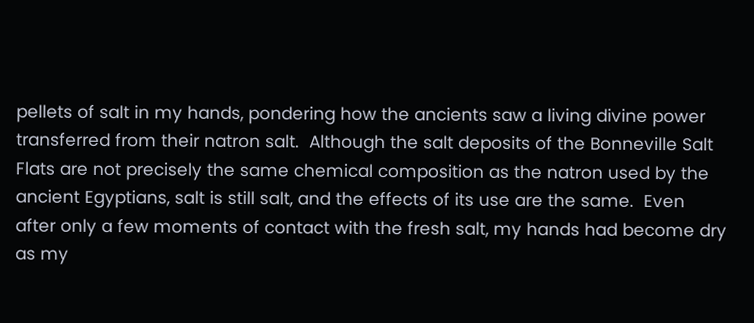pellets of salt in my hands, pondering how the ancients saw a living divine power transferred from their natron salt.  Although the salt deposits of the Bonneville Salt Flats are not precisely the same chemical composition as the natron used by the ancient Egyptians, salt is still salt, and the effects of its use are the same.  Even after only a few moments of contact with the fresh salt, my hands had become dry as my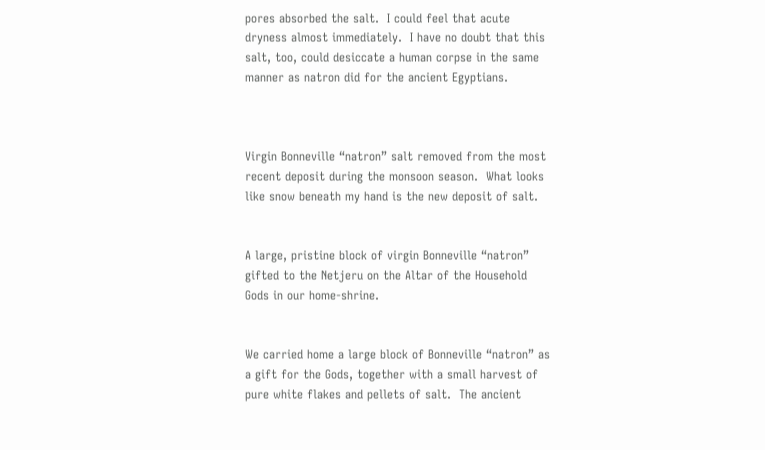pores absorbed the salt.  I could feel that acute dryness almost immediately.  I have no doubt that this salt, too, could desiccate a human corpse in the same manner as natron did for the ancient Egyptians.



Virgin Bonneville “natron” salt removed from the most recent deposit during the monsoon season.  What looks like snow beneath my hand is the new deposit of salt.


A large, pristine block of virgin Bonneville “natron” gifted to the Netjeru on the Altar of the Household Gods in our home-shrine.


We carried home a large block of Bonneville “natron” as a gift for the Gods, together with a small harvest of pure white flakes and pellets of salt.  The ancient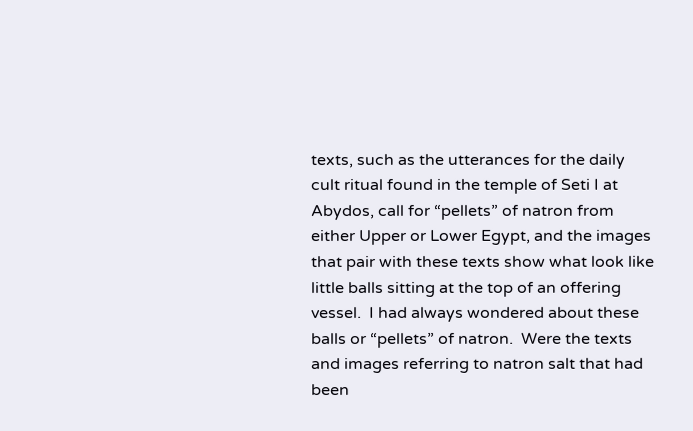texts, such as the utterances for the daily cult ritual found in the temple of Seti I at Abydos, call for “pellets” of natron from either Upper or Lower Egypt, and the images that pair with these texts show what look like little balls sitting at the top of an offering vessel.  I had always wondered about these balls or “pellets” of natron.  Were the texts and images referring to natron salt that had been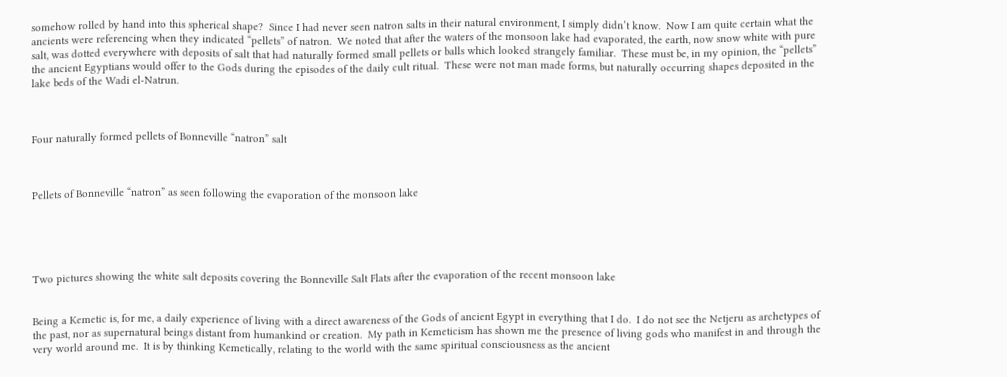somehow rolled by hand into this spherical shape?  Since I had never seen natron salts in their natural environment, I simply didn’t know.  Now I am quite certain what the ancients were referencing when they indicated “pellets” of natron.  We noted that after the waters of the monsoon lake had evaporated, the earth, now snow white with pure salt, was dotted everywhere with deposits of salt that had naturally formed small pellets or balls which looked strangely familiar.  These must be, in my opinion, the “pellets” the ancient Egyptians would offer to the Gods during the episodes of the daily cult ritual.  These were not man made forms, but naturally occurring shapes deposited in the lake beds of the Wadi el-Natrun.



Four naturally formed pellets of Bonneville “natron” salt



Pellets of Bonneville “natron” as seen following the evaporation of the monsoon lake





Two pictures showing the white salt deposits covering the Bonneville Salt Flats after the evaporation of the recent monsoon lake


Being a Kemetic is, for me, a daily experience of living with a direct awareness of the Gods of ancient Egypt in everything that I do.  I do not see the Netjeru as archetypes of the past, nor as supernatural beings distant from humankind or creation.  My path in Kemeticism has shown me the presence of living gods who manifest in and through the very world around me.  It is by thinking Kemetically, relating to the world with the same spiritual consciousness as the ancient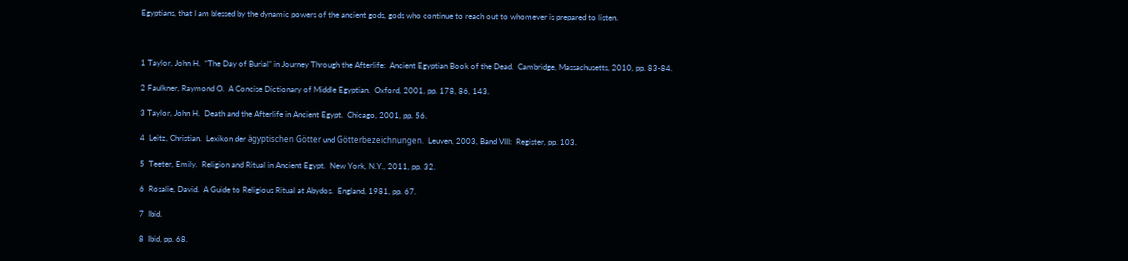Egyptians, that I am blessed by the dynamic powers of the ancient gods, gods who continue to reach out to whomever is prepared to listen.



1 Taylor, John H.  “The Day of Burial” in Journey Through the Afterlife:  Ancient Egyptian Book of the Dead.  Cambridge, Massachusetts, 2010, pp. 83-84.

2 Faulkner, Raymond O.  A Concise Dictionary of Middle Egyptian.  Oxford, 2001, pp. 178, 86, 143.

3 Taylor, John H.  Death and the Afterlife in Ancient Egypt.  Chicago, 2001, pp. 56.

4  Leitz, Christian.  Lexikon der ägyptischen Götter und Götterbezeichnungen.  Leuven, 2003, Band VIII:  Register, pp. 103.

5  Teeter, Emily.  Religion and Ritual in Ancient Egypt.  New York, N.Y., 2011, pp. 32.

6  Rosalie, David.  A Guide to Religious Ritual at Abydos.  England, 1981, pp. 67.

7  Ibid.

8  Ibid, pp. 68.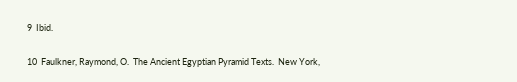9  Ibid.

10  Faulkner, Raymond, O.  The Ancient Egyptian Pyramid Texts.  New York,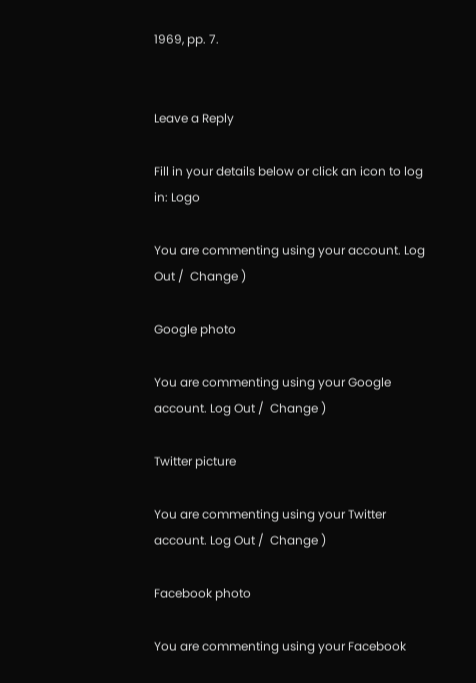1969, pp. 7.


Leave a Reply

Fill in your details below or click an icon to log in: Logo

You are commenting using your account. Log Out /  Change )

Google photo

You are commenting using your Google account. Log Out /  Change )

Twitter picture

You are commenting using your Twitter account. Log Out /  Change )

Facebook photo

You are commenting using your Facebook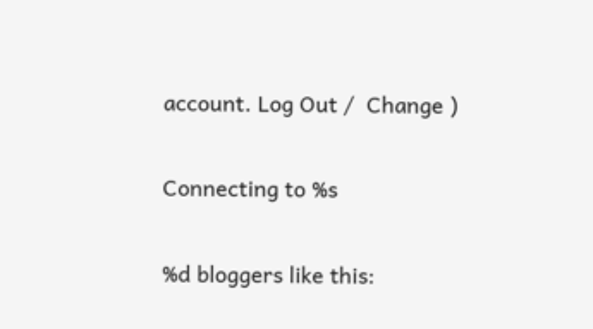account. Log Out /  Change )

Connecting to %s

%d bloggers like this: